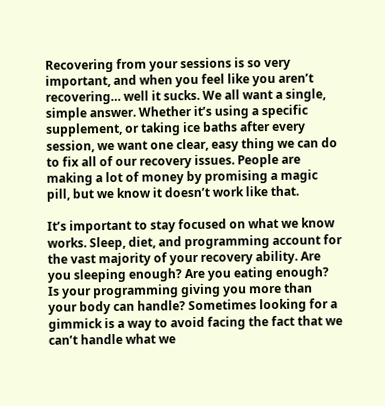Recovering from your sessions is so very important, and when you feel like you aren’t recovering… well it sucks. We all want a single, simple answer. Whether it’s using a specific supplement, or taking ice baths after every session, we want one clear, easy thing we can do to fix all of our recovery issues. People are making a lot of money by promising a magic pill, but we know it doesn’t work like that.

It’s important to stay focused on what we know works. Sleep, diet, and programming account for the vast majority of your recovery ability. Are you sleeping enough? Are you eating enough? Is your programming giving you more than your body can handle? Sometimes looking for a gimmick is a way to avoid facing the fact that we can’t handle what we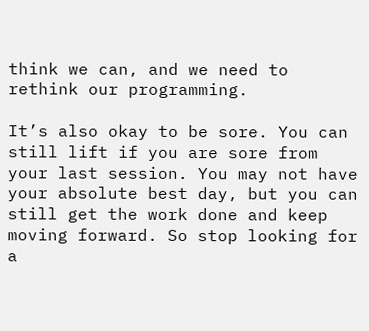think we can, and we need to rethink our programming.

It’s also okay to be sore. You can still lift if you are sore from your last session. You may not have your absolute best day, but you can still get the work done and keep moving forward. So stop looking for a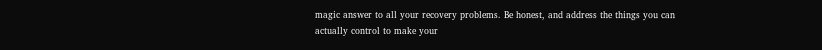magic answer to all your recovery problems. Be honest, and address the things you can actually control to make your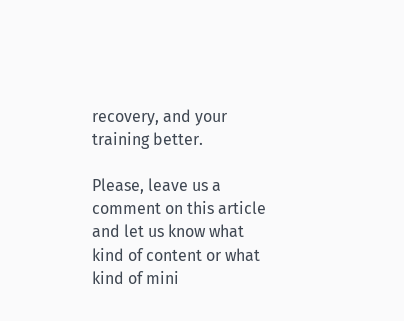recovery, and your training better.

Please, leave us a comment on this article and let us know what kind of content or what kind of mini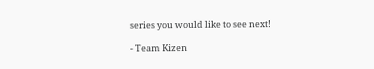series you would like to see next!

- Team Kizen